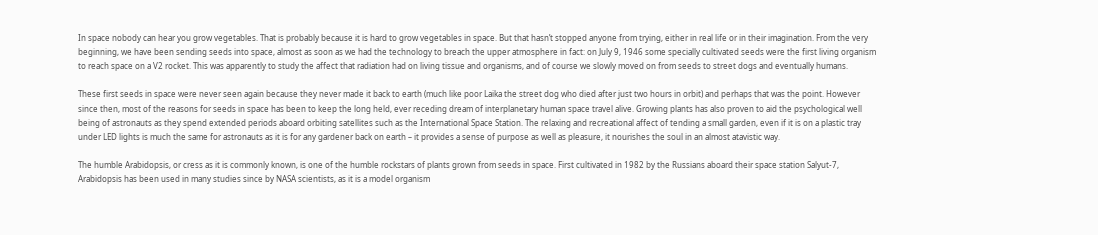In space nobody can hear you grow vegetables. That is probably because it is hard to grow vegetables in space. But that hasn’t stopped anyone from trying, either in real life or in their imagination. From the very beginning, we have been sending seeds into space, almost as soon as we had the technology to breach the upper atmosphere in fact: on July 9, 1946 some specially cultivated seeds were the first living organism to reach space on a V2 rocket. This was apparently to study the affect that radiation had on living tissue and organisms, and of course we slowly moved on from seeds to street dogs and eventually humans.

These first seeds in space were never seen again because they never made it back to earth (much like poor Laika the street dog who died after just two hours in orbit) and perhaps that was the point. However since then, most of the reasons for seeds in space has been to keep the long held, ever receding dream of interplanetary human space travel alive. Growing plants has also proven to aid the psychological well being of astronauts as they spend extended periods aboard orbiting satellites such as the International Space Station. The relaxing and recreational affect of tending a small garden, even if it is on a plastic tray under LED lights is much the same for astronauts as it is for any gardener back on earth – it provides a sense of purpose as well as pleasure, it nourishes the soul in an almost atavistic way.

The humble Arabidopsis, or cress as it is commonly known, is one of the humble rockstars of plants grown from seeds in space. First cultivated in 1982 by the Russians aboard their space station Salyut-7, Arabidopsis has been used in many studies since by NASA scientists, as it is a model organism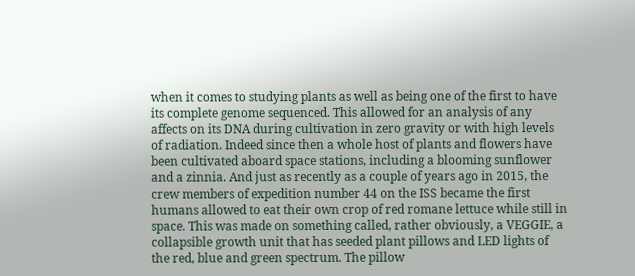when it comes to studying plants as well as being one of the first to have its complete genome sequenced. This allowed for an analysis of any affects on its DNA during cultivation in zero gravity or with high levels of radiation. Indeed since then a whole host of plants and flowers have been cultivated aboard space stations, including a blooming sunflower and a zinnia. And just as recently as a couple of years ago in 2015, the crew members of expedition number 44 on the ISS became the first humans allowed to eat their own crop of red romane lettuce while still in space. This was made on something called, rather obviously, a VEGGIE, a collapsible growth unit that has seeded plant pillows and LED lights of the red, blue and green spectrum. The pillow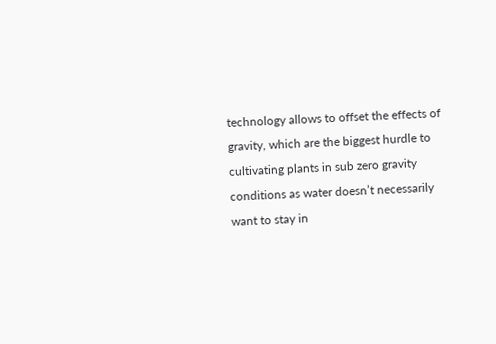technology allows to offset the effects of gravity, which are the biggest hurdle to cultivating plants in sub zero gravity conditions as water doesn’t necessarily want to stay in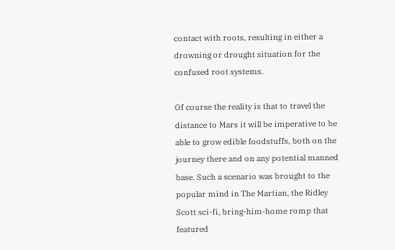contact with roots, resulting in either a drowning or drought situation for the confused root systems.

Of course the reality is that to travel the distance to Mars it will be imperative to be able to grow edible foodstuffs, both on the journey there and on any potential manned base. Such a scenario was brought to the popular mind in The Martian, the Ridley Scott sci-fi, bring-him-home romp that featured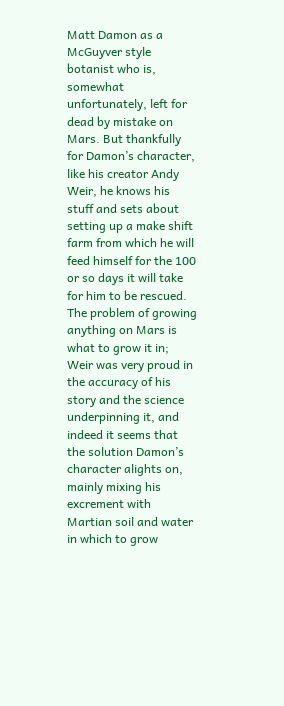Matt Damon as a McGuyver style botanist who is, somewhat unfortunately, left for dead by mistake on Mars. But thankfully for Damon’s character, like his creator Andy Weir, he knows his stuff and sets about setting up a make shift farm from which he will feed himself for the 100 or so days it will take for him to be rescued. The problem of growing anything on Mars is what to grow it in; Weir was very proud in the accuracy of his story and the science underpinning it, and indeed it seems that the solution Damon’s character alights on, mainly mixing his excrement with Martian soil and water in which to grow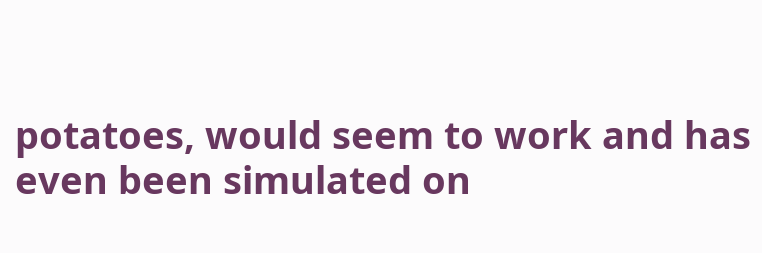potatoes, would seem to work and has even been simulated on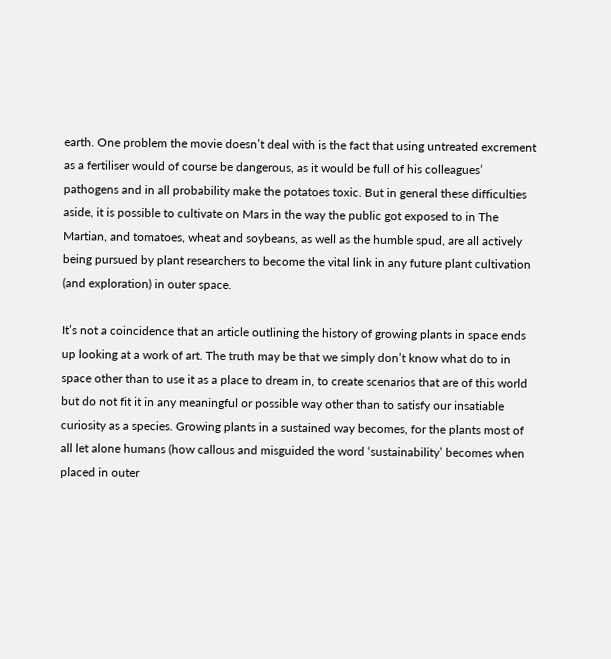earth. One problem the movie doesn’t deal with is the fact that using untreated excrement as a fertiliser would of course be dangerous, as it would be full of his colleagues’ pathogens and in all probability make the potatoes toxic. But in general these difficulties aside, it is possible to cultivate on Mars in the way the public got exposed to in The Martian, and tomatoes, wheat and soybeans, as well as the humble spud, are all actively being pursued by plant researchers to become the vital link in any future plant cultivation (and exploration) in outer space.

It’s not a coincidence that an article outlining the history of growing plants in space ends up looking at a work of art. The truth may be that we simply don’t know what do to in space other than to use it as a place to dream in, to create scenarios that are of this world but do not fit it in any meaningful or possible way other than to satisfy our insatiable curiosity as a species. Growing plants in a sustained way becomes, for the plants most of all let alone humans (how callous and misguided the word ‘sustainability’ becomes when placed in outer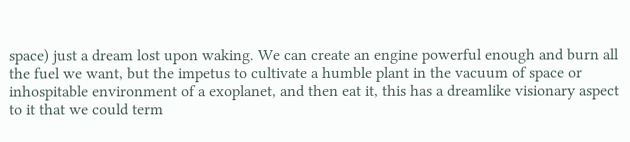space) just a dream lost upon waking. We can create an engine powerful enough and burn all the fuel we want, but the impetus to cultivate a humble plant in the vacuum of space or inhospitable environment of a exoplanet, and then eat it, this has a dreamlike visionary aspect to it that we could term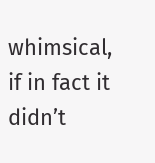whimsical, if in fact it didn’t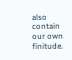also contain our own finitude.